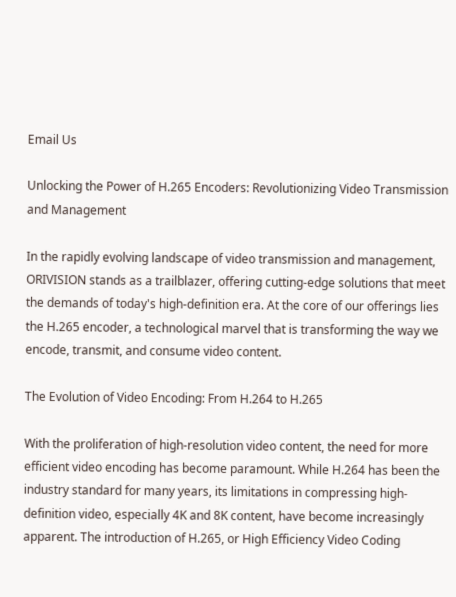Email Us

Unlocking the Power of H.265 Encoders: Revolutionizing Video Transmission and Management

In the rapidly evolving landscape of video transmission and management, ORIVISION stands as a trailblazer, offering cutting-edge solutions that meet the demands of today's high-definition era. At the core of our offerings lies the H.265 encoder, a technological marvel that is transforming the way we encode, transmit, and consume video content.

The Evolution of Video Encoding: From H.264 to H.265

With the proliferation of high-resolution video content, the need for more efficient video encoding has become paramount. While H.264 has been the industry standard for many years, its limitations in compressing high-definition video, especially 4K and 8K content, have become increasingly apparent. The introduction of H.265, or High Efficiency Video Coding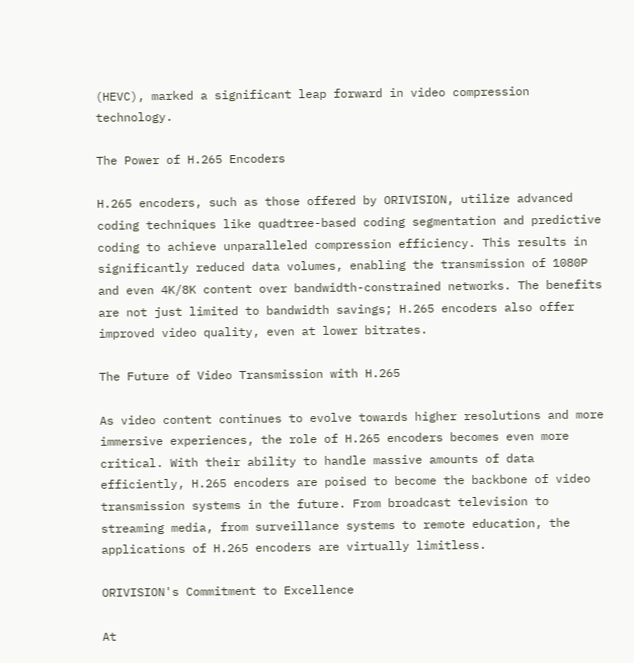(HEVC), marked a significant leap forward in video compression technology.

The Power of H.265 Encoders

H.265 encoders, such as those offered by ORIVISION, utilize advanced coding techniques like quadtree-based coding segmentation and predictive coding to achieve unparalleled compression efficiency. This results in significantly reduced data volumes, enabling the transmission of 1080P and even 4K/8K content over bandwidth-constrained networks. The benefits are not just limited to bandwidth savings; H.265 encoders also offer improved video quality, even at lower bitrates.

The Future of Video Transmission with H.265

As video content continues to evolve towards higher resolutions and more immersive experiences, the role of H.265 encoders becomes even more critical. With their ability to handle massive amounts of data efficiently, H.265 encoders are poised to become the backbone of video transmission systems in the future. From broadcast television to streaming media, from surveillance systems to remote education, the applications of H.265 encoders are virtually limitless.

ORIVISION's Commitment to Excellence

At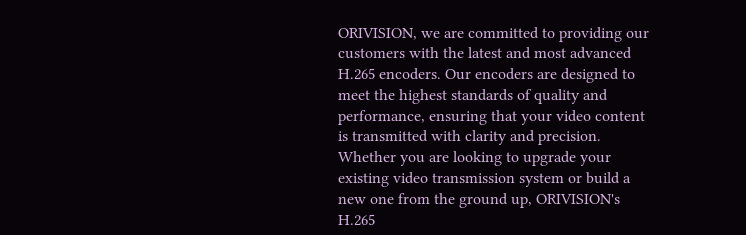ORIVISION, we are committed to providing our customers with the latest and most advanced H.265 encoders. Our encoders are designed to meet the highest standards of quality and performance, ensuring that your video content is transmitted with clarity and precision. Whether you are looking to upgrade your existing video transmission system or build a new one from the ground up, ORIVISION's H.265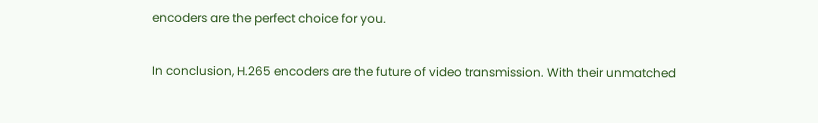encoders are the perfect choice for you.

In conclusion, H.265 encoders are the future of video transmission. With their unmatched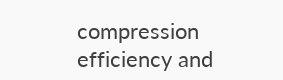compression efficiency and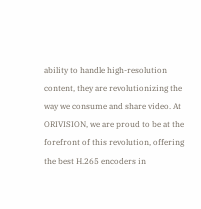ability to handle high-resolution content, they are revolutionizing the way we consume and share video. At ORIVISION, we are proud to be at the forefront of this revolution, offering the best H.265 encoders in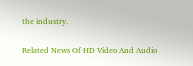the industry.

Related News Of HD Video And Audio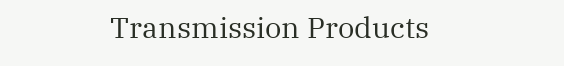Transmission Products